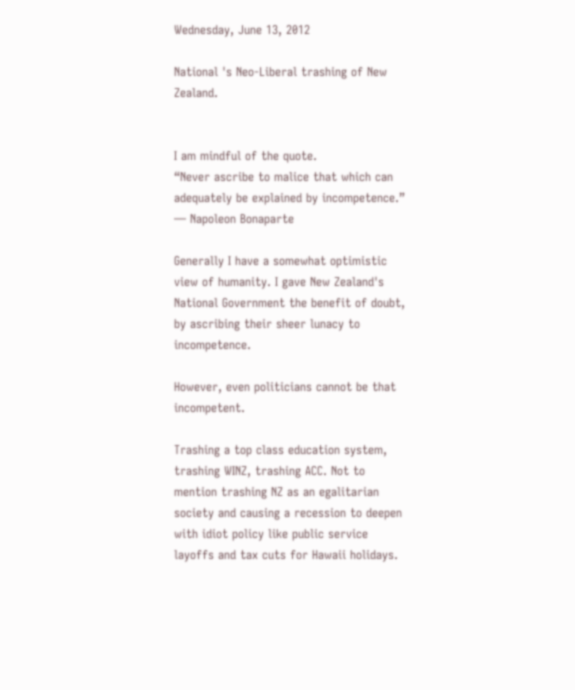Wednesday, June 13, 2012

National 's Neo-Liberal trashing of New Zealand.


I am mindful of the quote.
“Never ascribe to malice that which can adequately be explained by incompetence.”
― Napoleon Bonaparte

Generally I have a somewhat optimistic view of humanity. I gave New Zealand's National Government the benefit of doubt, by ascribing their sheer lunacy to incompetence.

However, even politicians cannot be that incompetent.

Trashing a top class education system, trashing WINZ, trashing ACC. Not to mention trashing NZ as an egalitarian society and causing a recession to deepen with idiot policy like public service layoffs and tax cuts for Hawaii holidays.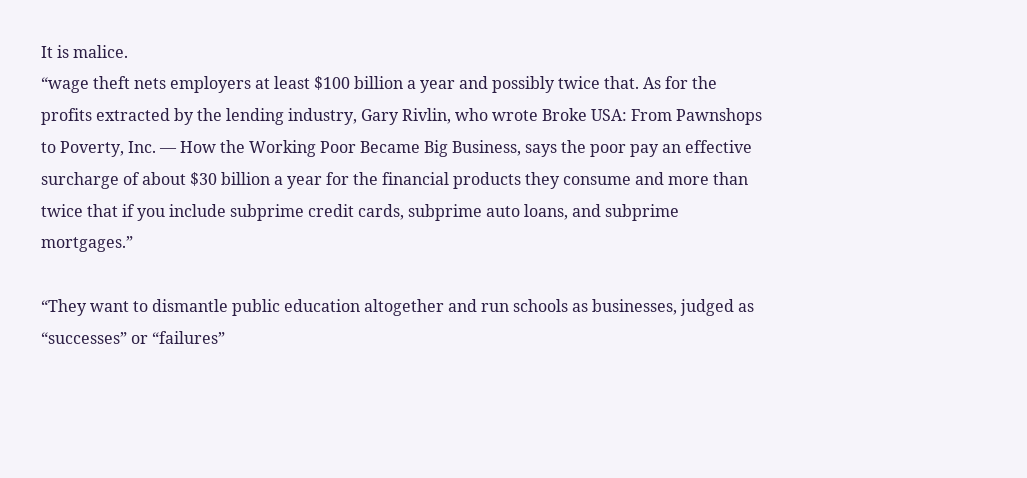It is malice.
“wage theft nets employers at least $100 billion a year and possibly twice that. As for the profits extracted by the lending industry, Gary Rivlin, who wrote Broke USA: From Pawnshops to Poverty, Inc. — How the Working Poor Became Big Business, says the poor pay an effective surcharge of about $30 billion a year for the financial products they consume and more than twice that if you include subprime credit cards, subprime auto loans, and subprime mortgages.”

“They want to dismantle public education altogether and run schools as businesses, judged as “successes” or “failures”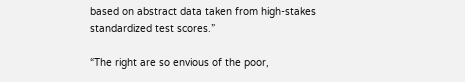based on abstract data taken from high-stakes standardized test scores.”

“The right are so envious of the poor,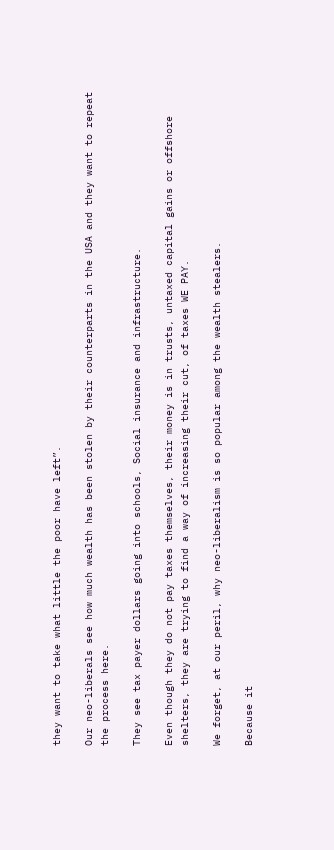they want to take what little the poor have left”.

Our neo-liberals see how much wealth has been stolen by their counterparts in the USA and they want to repeat the process here.

They see tax payer dollars going into schools, Social insurance and infrastructure.

Even though they do not pay taxes themselves, their money is in trusts, untaxed capital gains or offshore shelters, they are trying to find a way of increasing their cut, of taxes WE PAY.

We forget, at our peril, why neo-liberalism is so popular among the wealth stealers.

Because it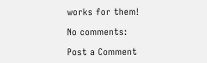works for them!

No comments:

Post a Comment